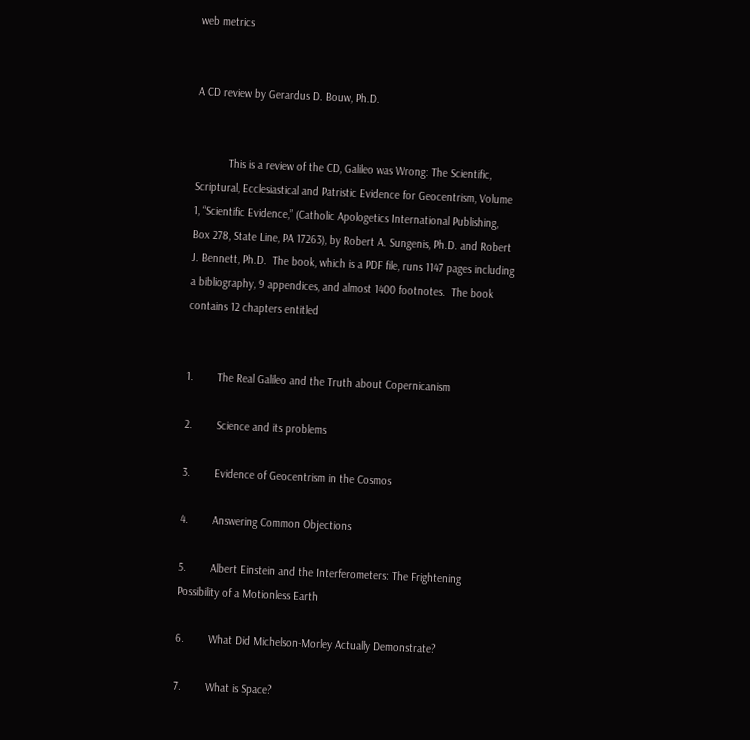web metrics


A CD review by Gerardus D. Bouw, Ph.D.


           This is a review of the CD, Galileo was Wrong: The Scientific, Scriptural, Ecclesiastical and Patristic Evidence for Geocentrism, Volume 1, “Scientific Evidence,” (Catholic Apologetics International Publishing, Box 278, State Line, PA 17263), by Robert A. Sungenis, Ph.D. and Robert J. Bennett, Ph.D.  The book, which is a PDF file, runs 1147 pages including a bibliography, 9 appendices, and almost 1400 footnotes.  The book contains 12 chapters entitled


1.        The Real Galileo and the Truth about Copernicanism

2.        Science and its problems

3.        Evidence of Geocentrism in the Cosmos

4.        Answering Common Objections

5.        Albert Einstein and the Interferometers: The Frightening Possibility of a Motionless Earth

6.        What Did Michelson-Morley Actually Demonstrate?

7.        What is Space?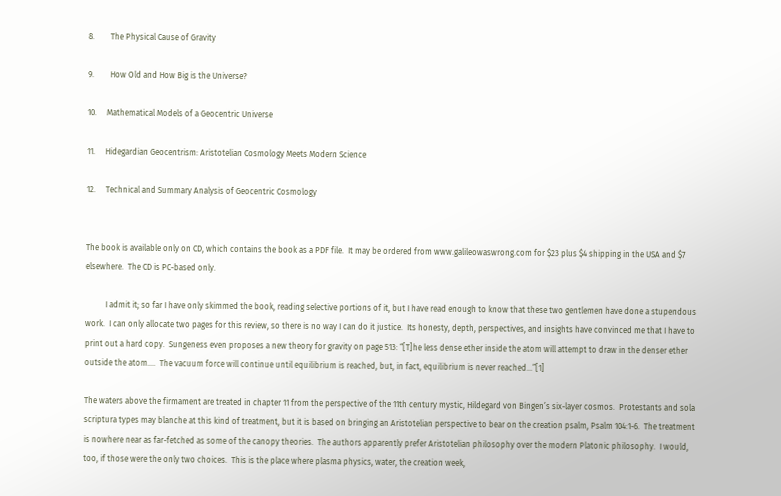8.        The Physical Cause of Gravity

9.        How Old and How Big is the Universe?

10.     Mathematical Models of a Geocentric Universe

11.     Hidegardian Geocentrism: Aristotelian Cosmology Meets Modern Science

12.     Technical and Summary Analysis of Geocentric Cosmology


The book is available only on CD, which contains the book as a PDF file.  It may be ordered from www.galileowaswrong.com for $23 plus $4 shipping in the USA and $7 elsewhere.  The CD is PC-based only.

          I admit it; so far I have only skimmed the book, reading selective portions of it, but I have read enough to know that these two gentlemen have done a stupendous work.  I can only allocate two pages for this review, so there is no way I can do it justice.  Its honesty, depth, perspectives, and insights have convinced me that I have to print out a hard copy.  Sungeness even proposes a new theory for gravity on page 513: “[T]he less dense ether inside the atom will attempt to draw in the denser ether outside the atom….  The vacuum force will continue until equilibrium is reached, but, in fact, equilibrium is never reached…”[1]

The waters above the firmament are treated in chapter 11 from the perspective of the 11th century mystic, Hildegard von Bingen’s six-layer cosmos.  Protestants and sola scriptura types may blanche at this kind of treatment, but it is based on bringing an Aristotelian perspective to bear on the creation psalm, Psalm 104:1-6.  The treatment is nowhere near as far-fetched as some of the canopy theories.  The authors apparently prefer Aristotelian philosophy over the modern Platonic philosophy.  I would, too, if those were the only two choices.  This is the place where plasma physics, water, the creation week,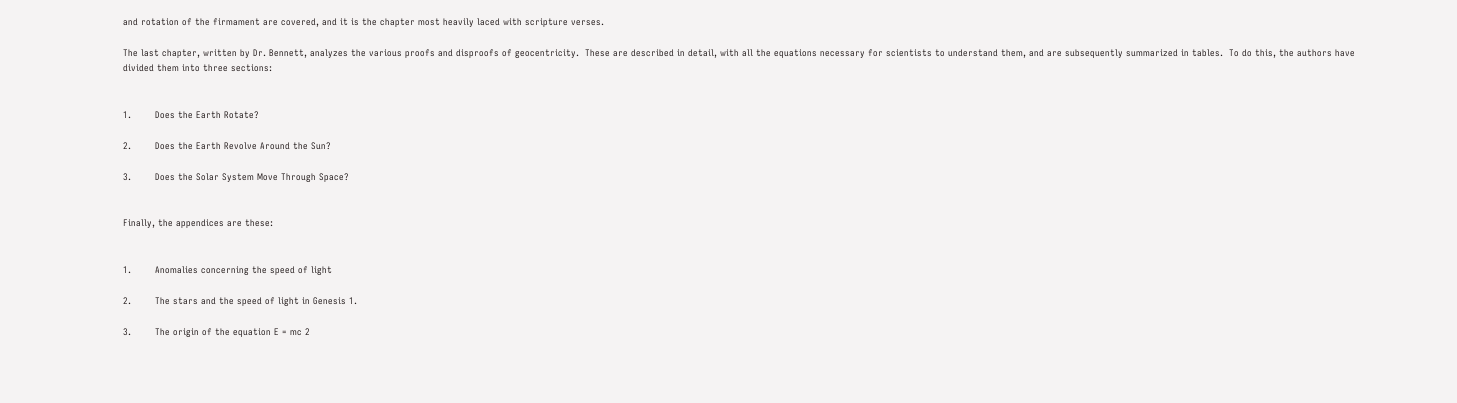and rotation of the firmament are covered, and it is the chapter most heavily laced with scripture verses.

The last chapter, written by Dr. Bennett, analyzes the various proofs and disproofs of geocentricity.  These are described in detail, with all the equations necessary for scientists to understand them, and are subsequently summarized in tables.  To do this, the authors have divided them into three sections:


1.        Does the Earth Rotate?

2.        Does the Earth Revolve Around the Sun?

3.        Does the Solar System Move Through Space?


Finally, the appendices are these:


1.        Anomalies concerning the speed of light

2.        The stars and the speed of light in Genesis 1.

3.        The origin of the equation E = mc 2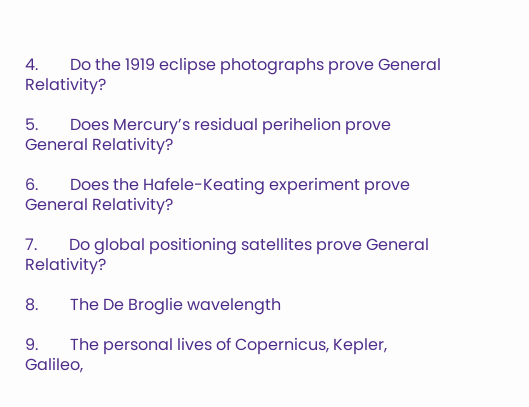4.        Do the 1919 eclipse photographs prove General Relativity?

5.        Does Mercury’s residual perihelion prove General Relativity?

6.        Does the Hafele-Keating experiment prove General Relativity?

7.        Do global positioning satellites prove General Relativity?

8.        The De Broglie wavelength

9.        The personal lives of Copernicus, Kepler, Galileo,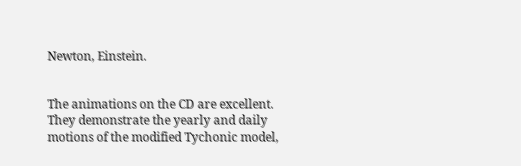Newton, Einstein.


The animations on the CD are excellent.  They demonstrate the yearly and daily motions of the modified Tychonic model,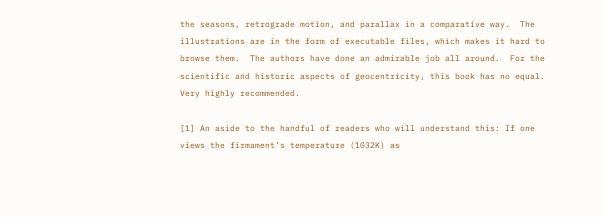the seasons, retrograde motion, and parallax in a comparative way.  The illustrations are in the form of executable files, which makes it hard to browse them.  The authors have done an admirable job all around.  For the scientific and historic aspects of geocentricity, this book has no equal.  Very highly recommended.

[1] An aside to the handful of readers who will understand this: If one views the firmament’s temperature (1032K) as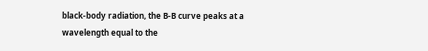black-body radiation, the B-B curve peaks at a wavelength equal to the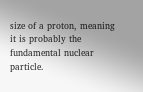size of a proton, meaning it is probably the fundamental nuclear particle.